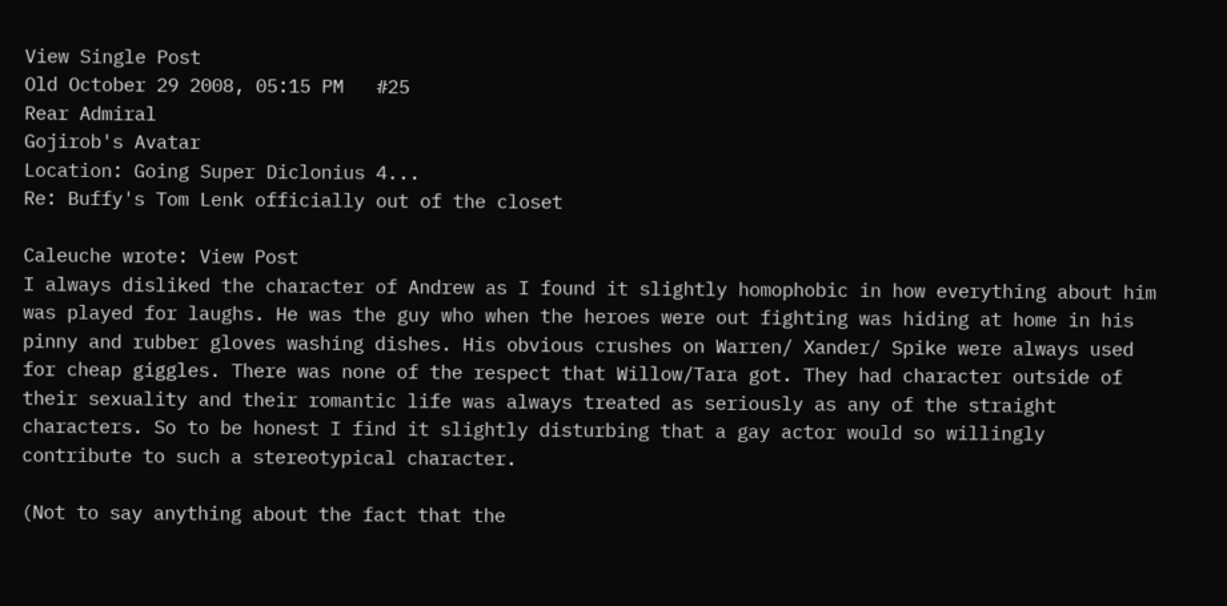View Single Post
Old October 29 2008, 05:15 PM   #25
Rear Admiral
Gojirob's Avatar
Location: Going Super Diclonius 4...
Re: Buffy's Tom Lenk officially out of the closet

Caleuche wrote: View Post
I always disliked the character of Andrew as I found it slightly homophobic in how everything about him was played for laughs. He was the guy who when the heroes were out fighting was hiding at home in his pinny and rubber gloves washing dishes. His obvious crushes on Warren/ Xander/ Spike were always used for cheap giggles. There was none of the respect that Willow/Tara got. They had character outside of their sexuality and their romantic life was always treated as seriously as any of the straight characters. So to be honest I find it slightly disturbing that a gay actor would so willingly contribute to such a stereotypical character.

(Not to say anything about the fact that the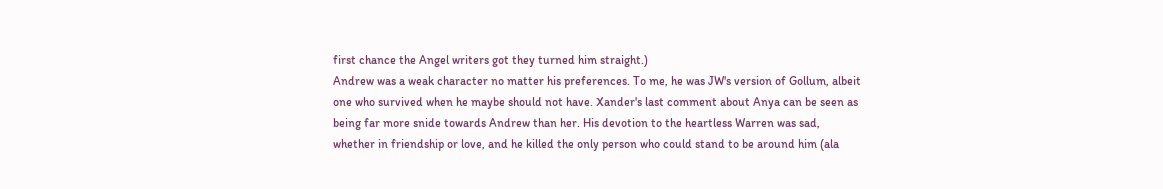first chance the Angel writers got they turned him straight.)
Andrew was a weak character no matter his preferences. To me, he was JW's version of Gollum, albeit one who survived when he maybe should not have. Xander's last comment about Anya can be seen as being far more snide towards Andrew than her. His devotion to the heartless Warren was sad, whether in friendship or love, and he killed the only person who could stand to be around him (ala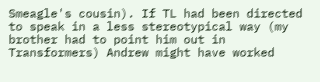Smeagle's cousin). If TL had been directed to speak in a less stereotypical way (my brother had to point him out in Transformers) Andrew might have worked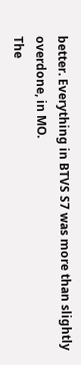better. Everything in BTVS S7 was more than slightly overdone, in MO.
The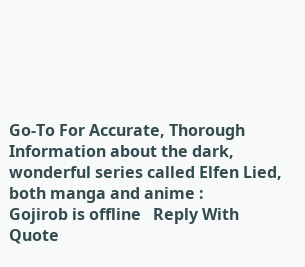Go-To For Accurate, Thorough Information about the dark, wonderful series called Elfen Lied, both manga and anime :
Gojirob is offline   Reply With Quote